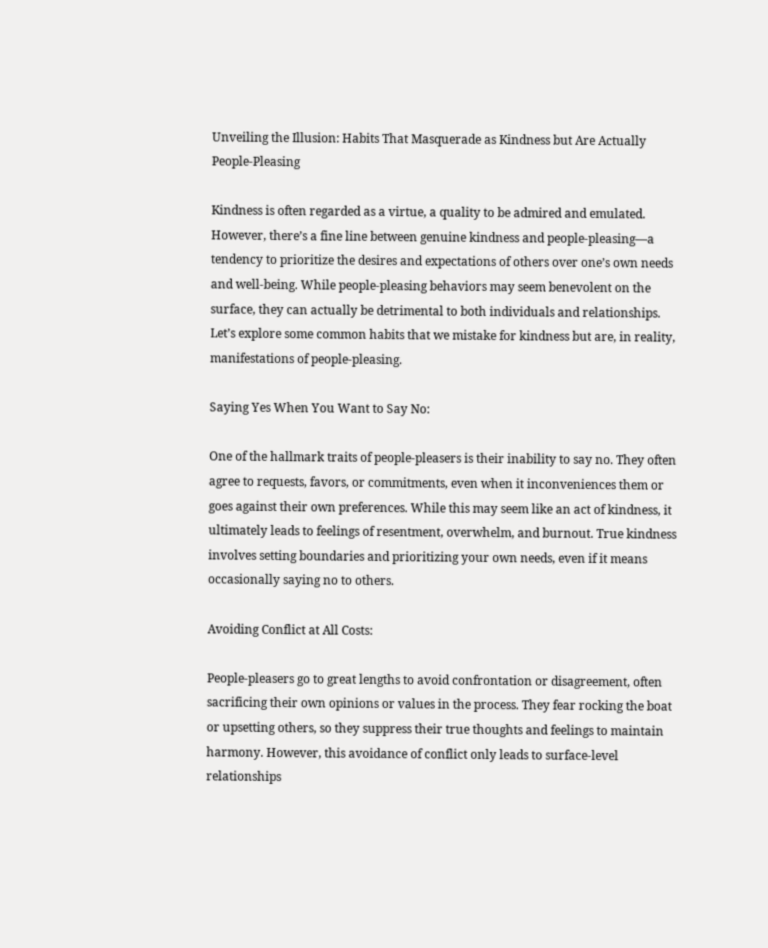Unveiling the Illusion: Habits That Masquerade as Kindness but Are Actually People-Pleasing

Kindness is often regarded as a virtue, a quality to be admired and emulated. However, there’s a fine line between genuine kindness and people-pleasing—a tendency to prioritize the desires and expectations of others over one’s own needs and well-being. While people-pleasing behaviors may seem benevolent on the surface, they can actually be detrimental to both individuals and relationships. Let’s explore some common habits that we mistake for kindness but are, in reality, manifestations of people-pleasing.

Saying Yes When You Want to Say No:

One of the hallmark traits of people-pleasers is their inability to say no. They often agree to requests, favors, or commitments, even when it inconveniences them or goes against their own preferences. While this may seem like an act of kindness, it ultimately leads to feelings of resentment, overwhelm, and burnout. True kindness involves setting boundaries and prioritizing your own needs, even if it means occasionally saying no to others.

Avoiding Conflict at All Costs:

People-pleasers go to great lengths to avoid confrontation or disagreement, often sacrificing their own opinions or values in the process. They fear rocking the boat or upsetting others, so they suppress their true thoughts and feelings to maintain harmony. However, this avoidance of conflict only leads to surface-level relationships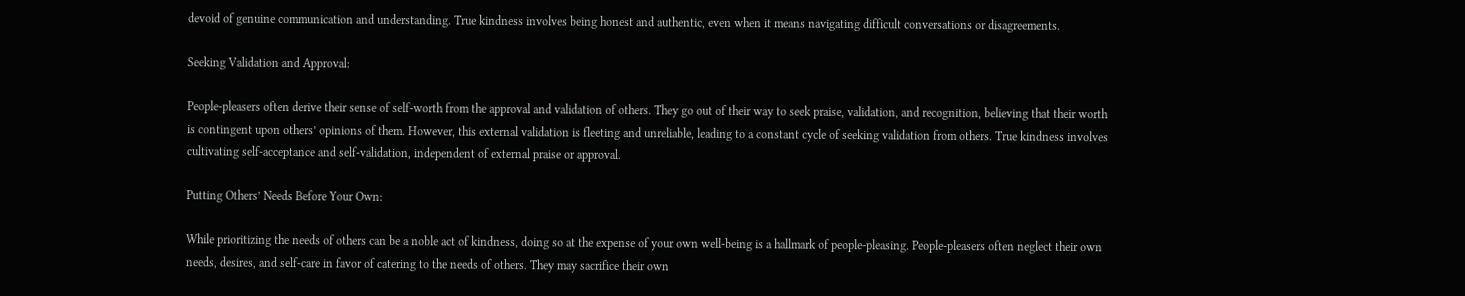devoid of genuine communication and understanding. True kindness involves being honest and authentic, even when it means navigating difficult conversations or disagreements.

Seeking Validation and Approval:

People-pleasers often derive their sense of self-worth from the approval and validation of others. They go out of their way to seek praise, validation, and recognition, believing that their worth is contingent upon others’ opinions of them. However, this external validation is fleeting and unreliable, leading to a constant cycle of seeking validation from others. True kindness involves cultivating self-acceptance and self-validation, independent of external praise or approval.

Putting Others’ Needs Before Your Own:

While prioritizing the needs of others can be a noble act of kindness, doing so at the expense of your own well-being is a hallmark of people-pleasing. People-pleasers often neglect their own needs, desires, and self-care in favor of catering to the needs of others. They may sacrifice their own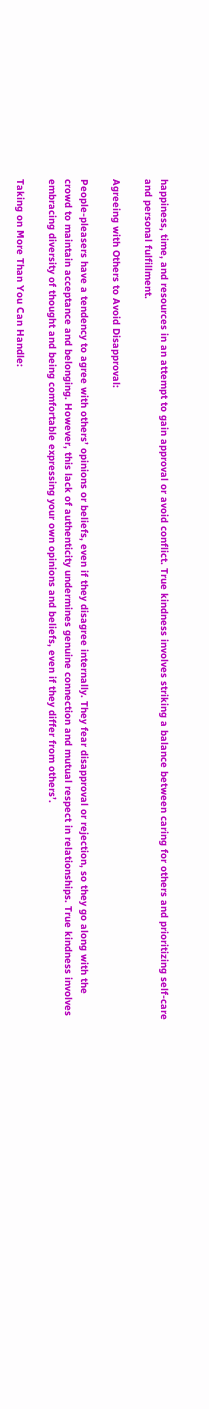happiness, time, and resources in an attempt to gain approval or avoid conflict. True kindness involves striking a balance between caring for others and prioritizing self-care and personal fulfillment.

Agreeing with Others to Avoid Disapproval:

People-pleasers have a tendency to agree with others’ opinions or beliefs, even if they disagree internally. They fear disapproval or rejection, so they go along with the crowd to maintain acceptance and belonging. However, this lack of authenticity undermines genuine connection and mutual respect in relationships. True kindness involves embracing diversity of thought and being comfortable expressing your own opinions and beliefs, even if they differ from others’.

Taking on More Than You Can Handle: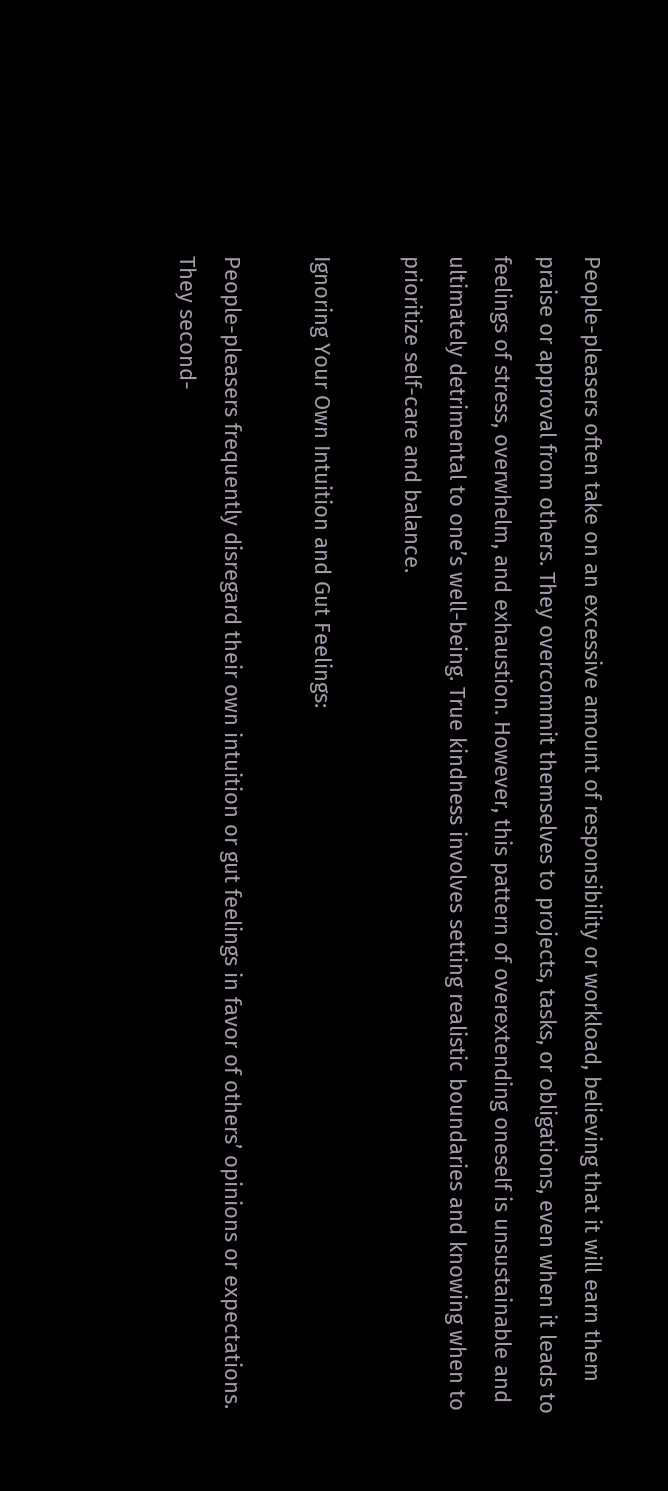People-pleasers often take on an excessive amount of responsibility or workload, believing that it will earn them praise or approval from others. They overcommit themselves to projects, tasks, or obligations, even when it leads to feelings of stress, overwhelm, and exhaustion. However, this pattern of overextending oneself is unsustainable and ultimately detrimental to one’s well-being. True kindness involves setting realistic boundaries and knowing when to prioritize self-care and balance.

Ignoring Your Own Intuition and Gut Feelings:

People-pleasers frequently disregard their own intuition or gut feelings in favor of others’ opinions or expectations. They second-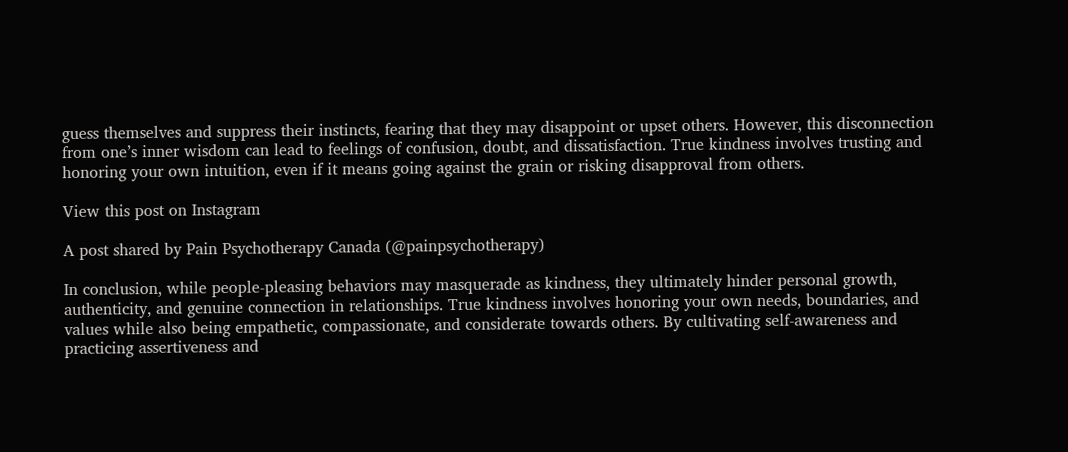guess themselves and suppress their instincts, fearing that they may disappoint or upset others. However, this disconnection from one’s inner wisdom can lead to feelings of confusion, doubt, and dissatisfaction. True kindness involves trusting and honoring your own intuition, even if it means going against the grain or risking disapproval from others.

View this post on Instagram

A post shared by Pain Psychotherapy Canada (@painpsychotherapy)

In conclusion, while people-pleasing behaviors may masquerade as kindness, they ultimately hinder personal growth, authenticity, and genuine connection in relationships. True kindness involves honoring your own needs, boundaries, and values while also being empathetic, compassionate, and considerate towards others. By cultivating self-awareness and practicing assertiveness and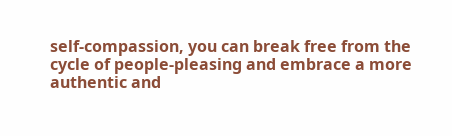self-compassion, you can break free from the cycle of people-pleasing and embrace a more authentic and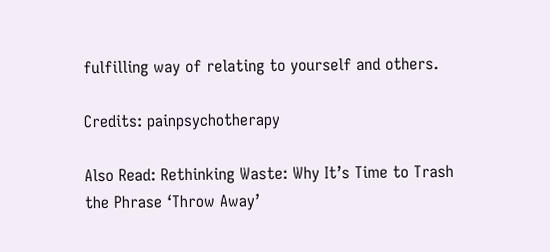fulfilling way of relating to yourself and others.

Credits: painpsychotherapy

Also Read: Rethinking Waste: Why It’s Time to Trash the Phrase ‘Throw Away’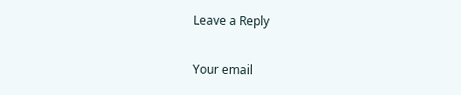Leave a Reply

Your email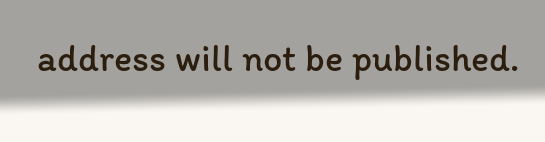address will not be published.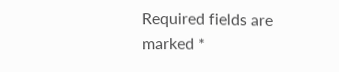Required fields are marked *